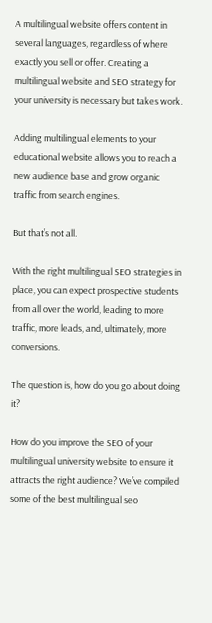A multilingual website offers content in several languages, regardless of where exactly you sell or offer. Creating a multilingual website and SEO strategy for your university is necessary but takes work.

Adding multilingual elements to your educational website allows you to reach a new audience base and grow organic traffic from search engines.

But that’s not all.

With the right multilingual SEO strategies in place, you can expect prospective students from all over the world, leading to more traffic, more leads, and, ultimately, more conversions.

The question is, how do you go about doing it?

How do you improve the SEO of your multilingual university website to ensure it attracts the right audience? We’ve compiled some of the best multilingual seo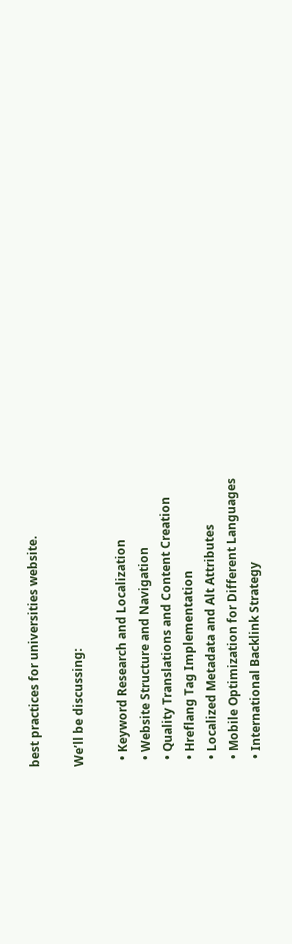best practices for universities website.

We’ll be discussing:

  • Keyword Research and Localization
  • Website Structure and Navigation
  • Quality Translations and Content Creation
  • Hreflang Tag Implementation
  • Localized Metadata and Alt Attributes
  • Mobile Optimization for Different Languages
  • International Backlink Strategy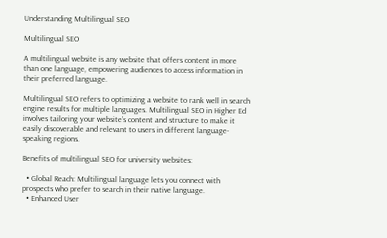Understanding Multilingual SEO

Multilingual SEO

A multilingual website is any website that offers content in more than one language, empowering audiences to access information in their preferred language.

Multilingual SEO refers to optimizing a website to rank well in search engine results for multiple languages. Multilingual SEO in Higher Ed involves tailoring your website’s content and structure to make it easily discoverable and relevant to users in different language-speaking regions.

Benefits of multilingual SEO for university websites:

  • Global Reach: Multilingual language lets you connect with prospects who prefer to search in their native language.
  • Enhanced User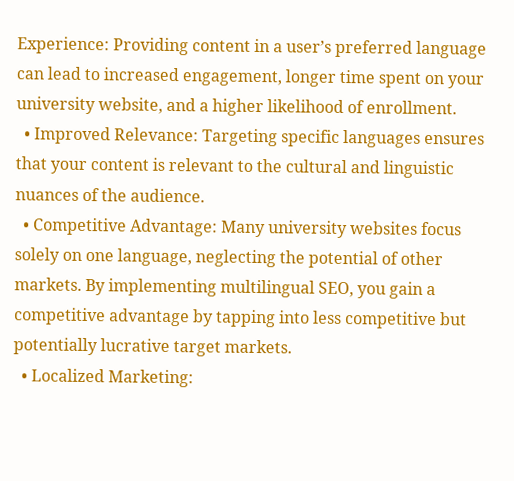Experience: Providing content in a user’s preferred language can lead to increased engagement, longer time spent on your university website, and a higher likelihood of enrollment.
  • Improved Relevance: Targeting specific languages ensures that your content is relevant to the cultural and linguistic nuances of the audience.
  • Competitive Advantage: Many university websites focus solely on one language, neglecting the potential of other markets. By implementing multilingual SEO, you gain a competitive advantage by tapping into less competitive but potentially lucrative target markets.
  • Localized Marketing: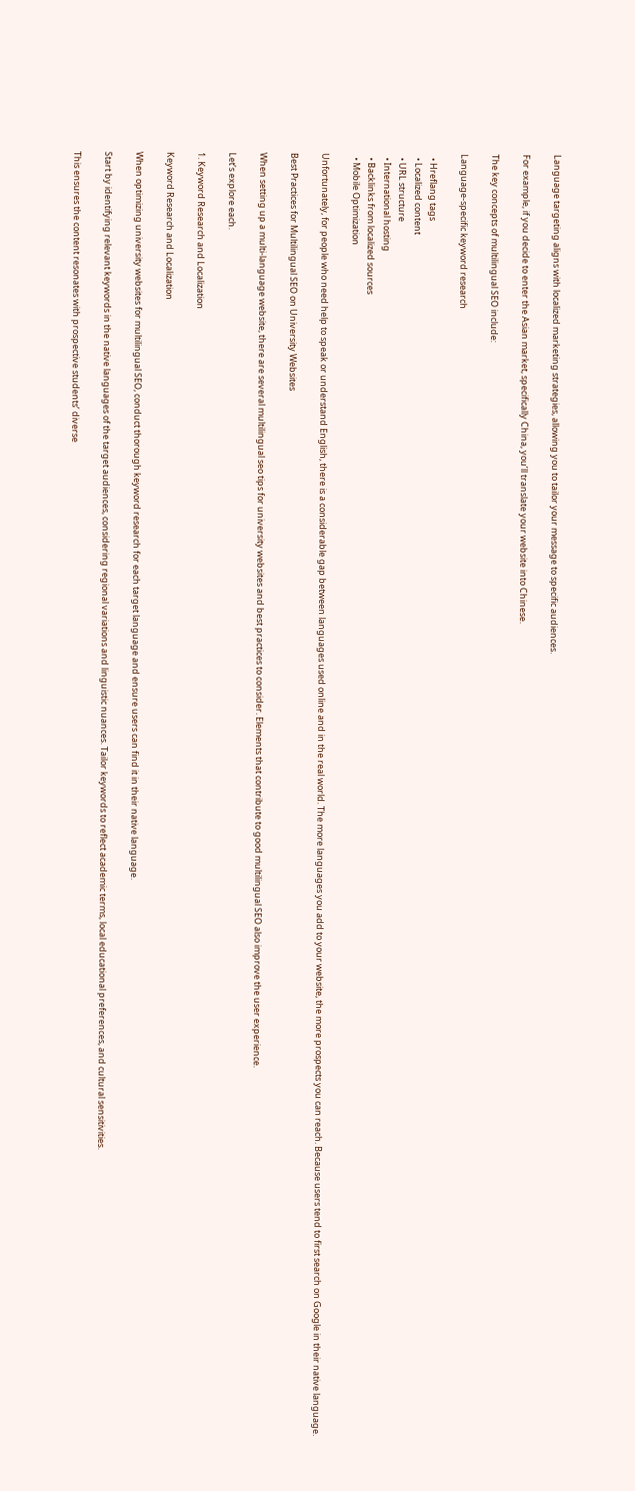Language targeting aligns with localized marketing strategies, allowing you to tailor your message to specific audiences.

For example, if you decide to enter the Asian market, specifically China, you’ll translate your website into Chinese.

The key concepts of multilingual SEO include:

Language-specific keyword research

  • Hreflang tags
  • Localized content
  • URL structure
  • International hosting
  • Backlinks from localized sources
  • Mobile Optimization

Unfortunately, for people who need help to speak or understand English, there is a considerable gap between languages used online and in the real world. The more languages you add to your website, the more prospects you can reach. Because users tend to first search on Google in their native language.

Best Practices for Multilingual SEO on University Websites

When setting up a multi-language website, there are several multilingual seo tips for university websites and best practices to consider. Elements that contribute to good multilingual SEO also improve the user experience.

Let’s explore each.

1. Keyword Research and Localization

Keyword Research and Localization

When optimizing university websites for multilingual SEO, conduct thorough keyword research for each target language and ensure users can find it in their native language.

Start by identifying relevant keywords in the native languages of the target audiences, considering regional variations and linguistic nuances. Tailor keywords to reflect academic terms, local educational preferences, and cultural sensitivities.

This ensures the content resonates with prospective students’ diverse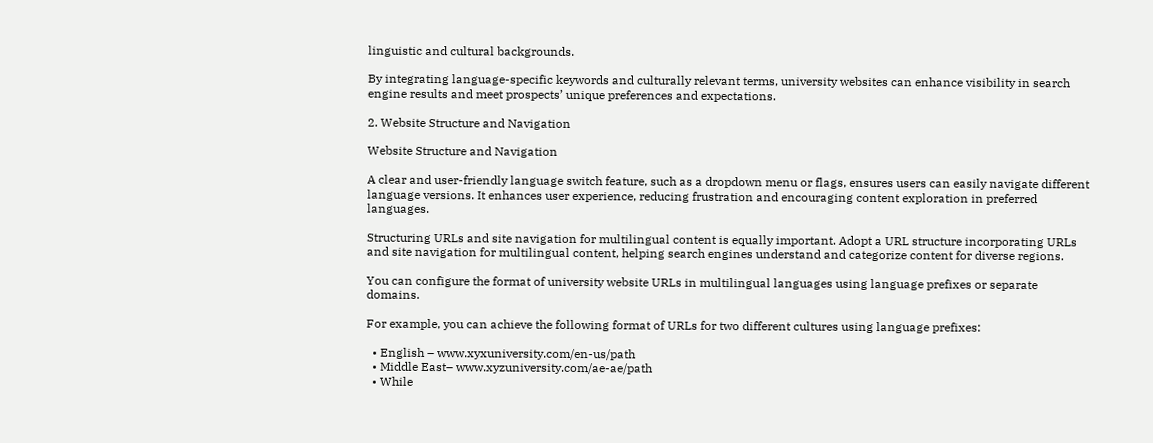linguistic and cultural backgrounds.

By integrating language-specific keywords and culturally relevant terms, university websites can enhance visibility in search engine results and meet prospects’ unique preferences and expectations.

2. Website Structure and Navigation

Website Structure and Navigation

A clear and user-friendly language switch feature, such as a dropdown menu or flags, ensures users can easily navigate different language versions. It enhances user experience, reducing frustration and encouraging content exploration in preferred languages.

Structuring URLs and site navigation for multilingual content is equally important. Adopt a URL structure incorporating URLs and site navigation for multilingual content, helping search engines understand and categorize content for diverse regions.

You can configure the format of university website URLs in multilingual languages using language prefixes or separate domains.

For example, you can achieve the following format of URLs for two different cultures using language prefixes:

  • English – www.xyxuniversity.com/en-us/path
  • Middle East– www.xyzuniversity.com/ae-ae/path
  • While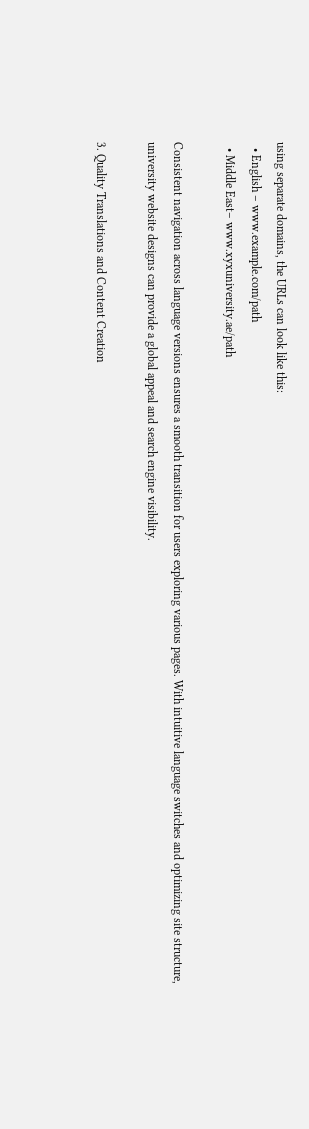using separate domains, the URLs can look like this:
  • English – www.example.com/path
  • Middle East– www.xyxuniversity.ae/path

Consistent navigation across language versions ensures a smooth transition for users exploring various pages. With intuitive language switches and optimizing site structure, university website designs can provide a global appeal and search engine visibility.

3. Quality Translations and Content Creation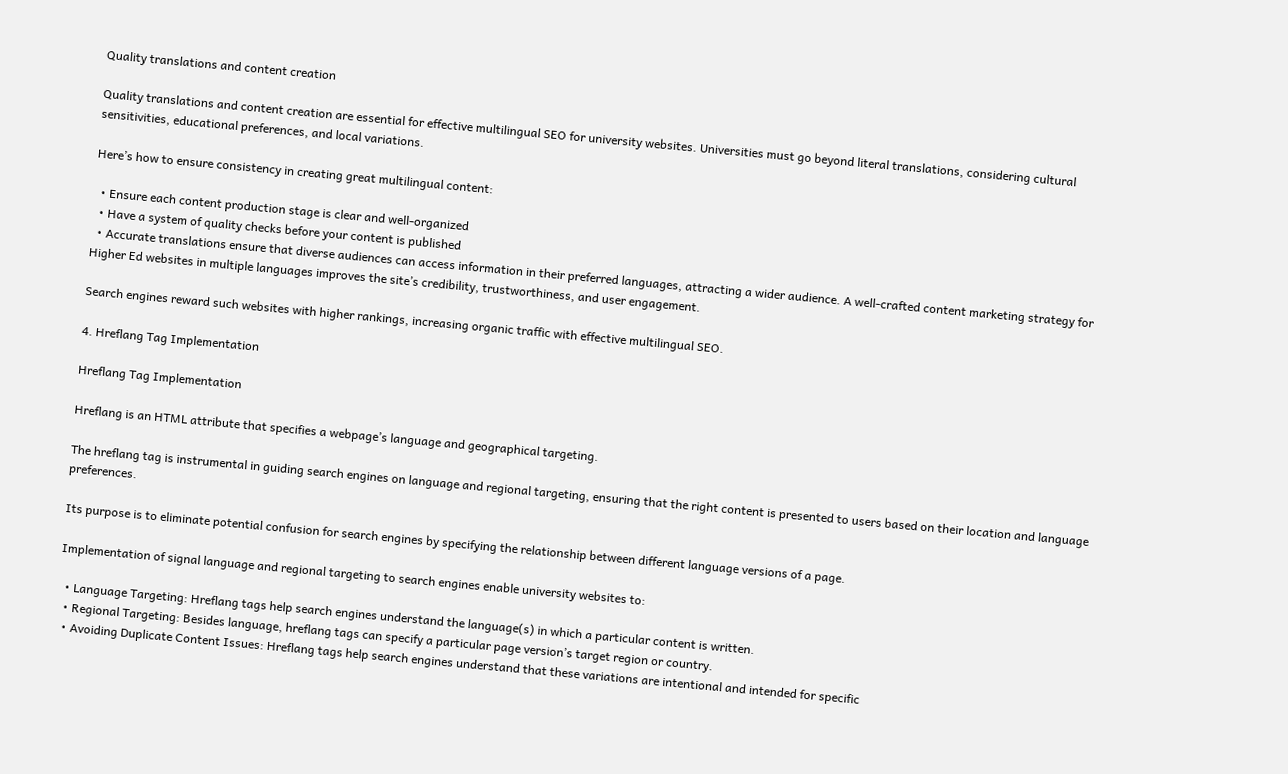Quality translations and content creation

Quality translations and content creation are essential for effective multilingual SEO for university websites. Universities must go beyond literal translations, considering cultural sensitivities, educational preferences, and local variations.

Here’s how to ensure consistency in creating great multilingual content:

  • Ensure each content production stage is clear and well-organized
  • Have a system of quality checks before your content is published
  • Accurate translations ensure that diverse audiences can access information in their preferred languages, attracting a wider audience. A well-crafted content marketing strategy for Higher Ed websites in multiple languages improves the site’s credibility, trustworthiness, and user engagement.

Search engines reward such websites with higher rankings, increasing organic traffic with effective multilingual SEO.

4. Hreflang Tag Implementation

Hreflang Tag Implementation

Hreflang is an HTML attribute that specifies a webpage’s language and geographical targeting.

The hreflang tag is instrumental in guiding search engines on language and regional targeting, ensuring that the right content is presented to users based on their location and language preferences.

Its purpose is to eliminate potential confusion for search engines by specifying the relationship between different language versions of a page.

Implementation of signal language and regional targeting to search engines enable university websites to:

  • Language Targeting: Hreflang tags help search engines understand the language(s) in which a particular content is written.
  • Regional Targeting: Besides language, hreflang tags can specify a particular page version’s target region or country.
  • Avoiding Duplicate Content Issues: Hreflang tags help search engines understand that these variations are intentional and intended for specific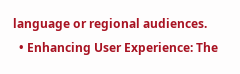language or regional audiences.
  • Enhancing User Experience: The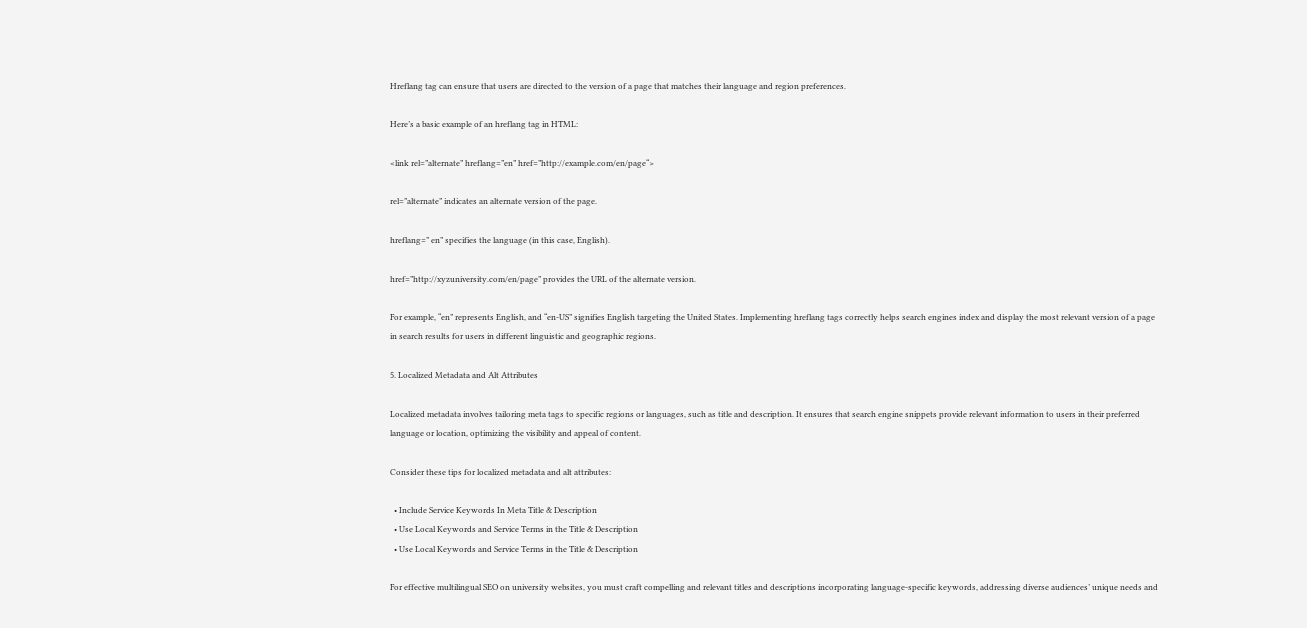Hreflang tag can ensure that users are directed to the version of a page that matches their language and region preferences.

Here’s a basic example of an hreflang tag in HTML:

<link rel=”alternate” hreflang=”en” href=”http://example.com/en/page“>

rel=”alternate” indicates an alternate version of the page.

hreflang=” en” specifies the language (in this case, English).

href=”http://xyzuniversity.com/en/page” provides the URL of the alternate version.

For example, “en” represents English, and “en-US” signifies English targeting the United States. Implementing hreflang tags correctly helps search engines index and display the most relevant version of a page in search results for users in different linguistic and geographic regions.

5. Localized Metadata and Alt Attributes

Localized metadata involves tailoring meta tags to specific regions or languages, such as title and description. It ensures that search engine snippets provide relevant information to users in their preferred language or location, optimizing the visibility and appeal of content.

Consider these tips for localized metadata and alt attributes:

  • Include Service Keywords In Meta Title & Description
  • Use Local Keywords and Service Terms in the Title & Description
  • Use Local Keywords and Service Terms in the Title & Description

For effective multilingual SEO on university websites, you must craft compelling and relevant titles and descriptions incorporating language-specific keywords, addressing diverse audiences’ unique needs and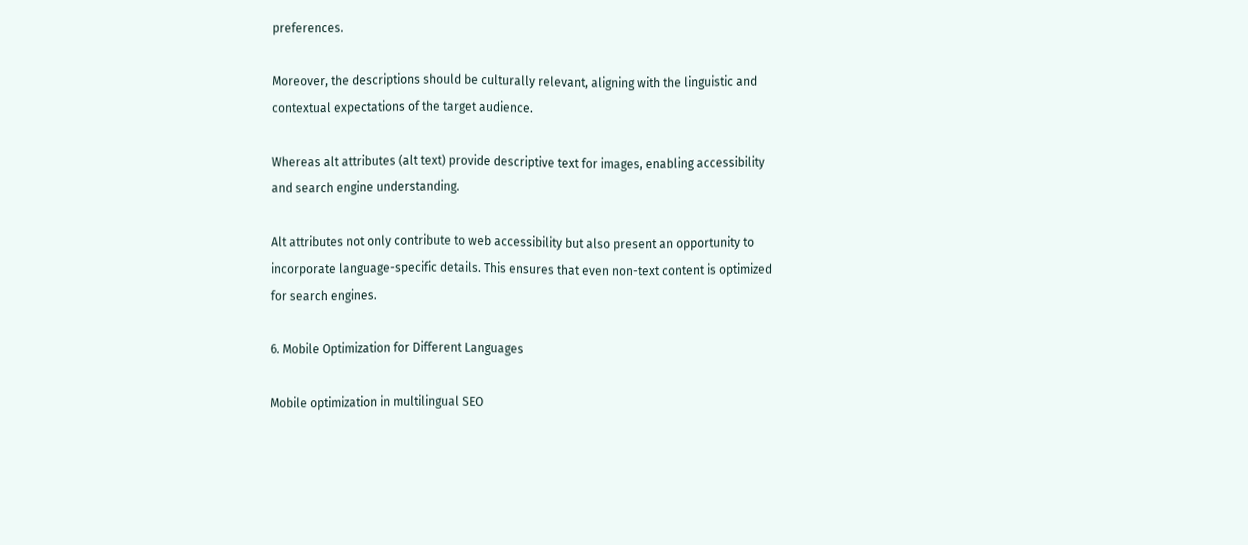preferences.

Moreover, the descriptions should be culturally relevant, aligning with the linguistic and contextual expectations of the target audience.

Whereas alt attributes (alt text) provide descriptive text for images, enabling accessibility and search engine understanding.

Alt attributes not only contribute to web accessibility but also present an opportunity to incorporate language-specific details. This ensures that even non-text content is optimized for search engines.

6. Mobile Optimization for Different Languages

Mobile optimization in multilingual SEO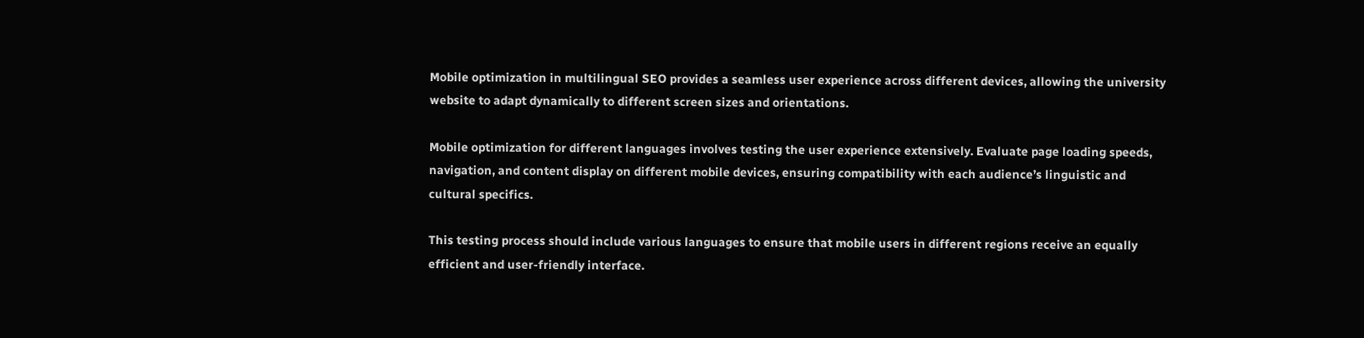Mobile optimization in multilingual SEO provides a seamless user experience across different devices, allowing the university website to adapt dynamically to different screen sizes and orientations.

Mobile optimization for different languages involves testing the user experience extensively. Evaluate page loading speeds, navigation, and content display on different mobile devices, ensuring compatibility with each audience’s linguistic and cultural specifics.

This testing process should include various languages to ensure that mobile users in different regions receive an equally efficient and user-friendly interface.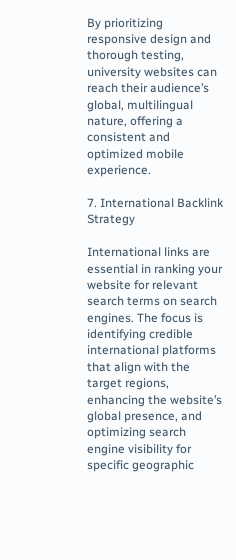By prioritizing responsive design and thorough testing, university websites can reach their audience’s global, multilingual nature, offering a consistent and optimized mobile experience.

7. International Backlink Strategy

International links are essential in ranking your website for relevant search terms on search engines. The focus is identifying credible international platforms that align with the target regions, enhancing the website’s global presence, and optimizing search engine visibility for specific geographic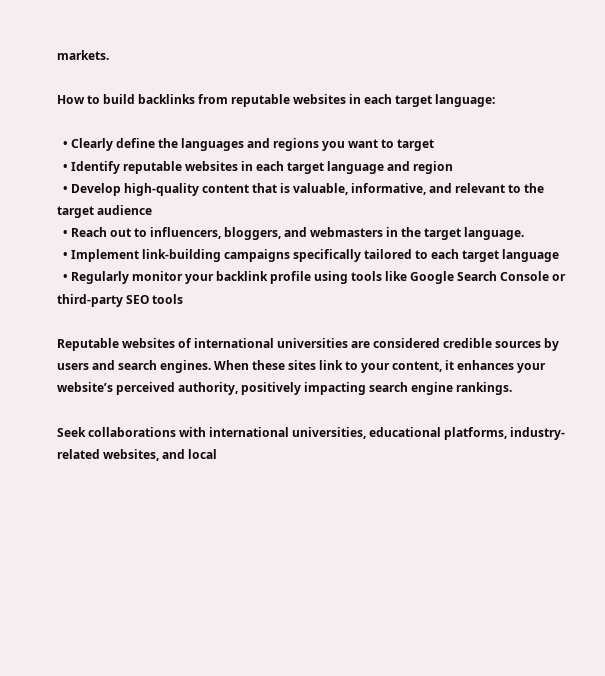markets.

How to build backlinks from reputable websites in each target language:

  • Clearly define the languages and regions you want to target
  • Identify reputable websites in each target language and region
  • Develop high-quality content that is valuable, informative, and relevant to the target audience
  • Reach out to influencers, bloggers, and webmasters in the target language.
  • Implement link-building campaigns specifically tailored to each target language
  • Regularly monitor your backlink profile using tools like Google Search Console or third-party SEO tools

Reputable websites of international universities are considered credible sources by users and search engines. When these sites link to your content, it enhances your website’s perceived authority, positively impacting search engine rankings.

Seek collaborations with international universities, educational platforms, industry-related websites, and local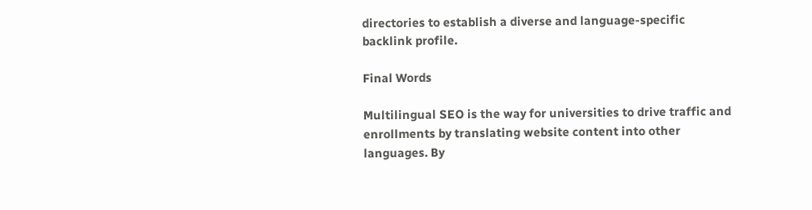directories to establish a diverse and language-specific backlink profile.

Final Words

Multilingual SEO is the way for universities to drive traffic and enrollments by translating website content into other languages. By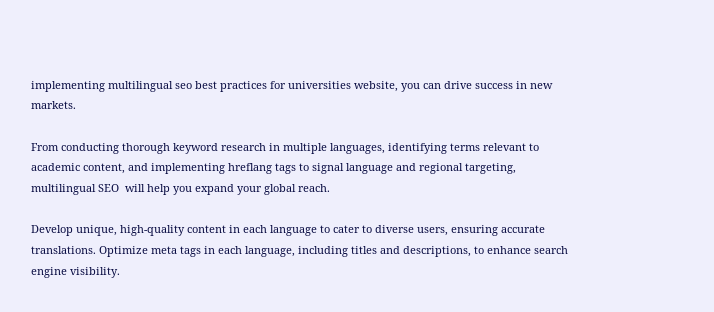implementing multilingual seo best practices for universities website, you can drive success in new markets.

From conducting thorough keyword research in multiple languages, identifying terms relevant to academic content, and implementing hreflang tags to signal language and regional targeting, multilingual SEO  will help you expand your global reach.

Develop unique, high-quality content in each language to cater to diverse users, ensuring accurate translations. Optimize meta tags in each language, including titles and descriptions, to enhance search engine visibility.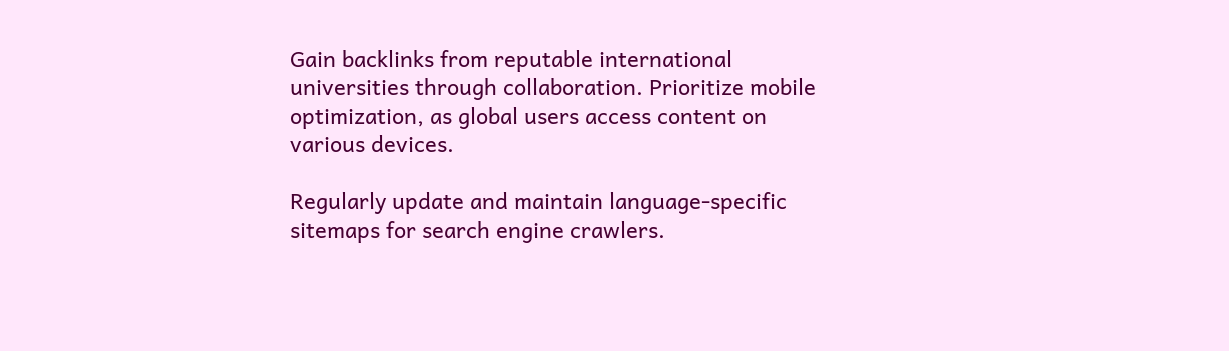Gain backlinks from reputable international universities through collaboration. Prioritize mobile optimization, as global users access content on various devices.

Regularly update and maintain language-specific sitemaps for search engine crawlers.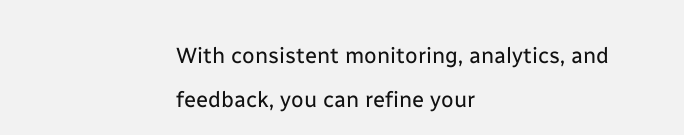With consistent monitoring, analytics, and feedback, you can refine your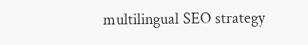multilingual SEO strategy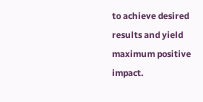to achieve desired results and yield maximum positive impact.